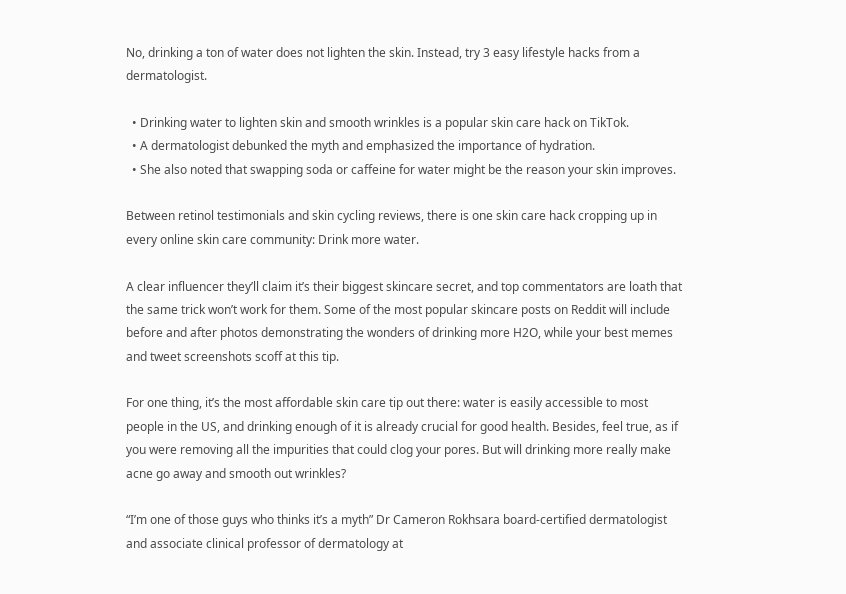No, drinking a ton of water does not lighten the skin. Instead, try 3 easy lifestyle hacks from a dermatologist.

  • Drinking water to lighten skin and smooth wrinkles is a popular skin care hack on TikTok.
  • A dermatologist debunked the myth and emphasized the importance of hydration.
  • She also noted that swapping soda or caffeine for water might be the reason your skin improves.

Between retinol testimonials and skin cycling reviews, there is one skin care hack cropping up in every online skin care community: Drink more water.

A clear influencer they’ll claim it’s their biggest skincare secret, and top commentators are loath that the same trick won’t work for them. Some of the most popular skincare posts on Reddit will include before and after photos demonstrating the wonders of drinking more H2O, while your best memes and tweet screenshots scoff at this tip.

For one thing, it’s the most affordable skin care tip out there: water is easily accessible to most people in the US, and drinking enough of it is already crucial for good health. Besides, feel true, as if you were removing all the impurities that could clog your pores. But will drinking more really make acne go away and smooth out wrinkles?

“I’m one of those guys who thinks it’s a myth” Dr Cameron Rokhsara board-certified dermatologist and associate clinical professor of dermatology at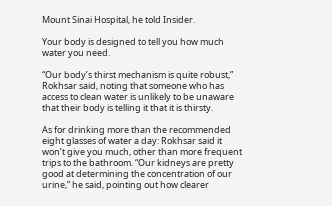Mount Sinai Hospital, he told Insider.

Your body is designed to tell you how much water you need.

“Our body’s thirst mechanism is quite robust,” Rokhsar said, noting that someone who has access to clean water is unlikely to be unaware that their body is telling it that it is thirsty.

As for drinking more than the recommended eight glasses of water a day: Rokhsar said it won’t give you much, other than more frequent trips to the bathroom. “Our kidneys are pretty good at determining the concentration of our urine,” he said, pointing out how clearer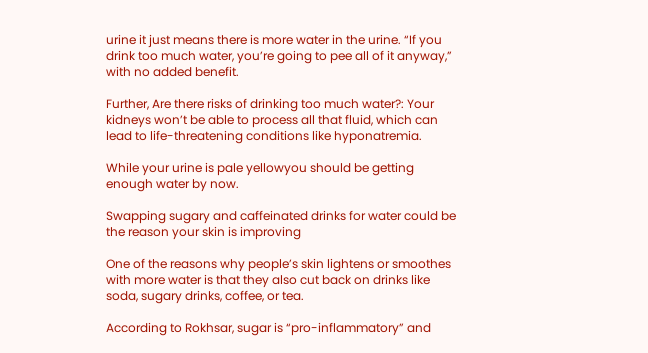urine it just means there is more water in the urine. “If you drink too much water, you’re going to pee all of it anyway,” with no added benefit.

Further, Are there risks of drinking too much water?: Your kidneys won’t be able to process all that fluid, which can lead to life-threatening conditions like hyponatremia.

While your urine is pale yellowyou should be getting enough water by now.

Swapping sugary and caffeinated drinks for water could be the reason your skin is improving

One of the reasons why people’s skin lightens or smoothes with more water is that they also cut back on drinks like soda, sugary drinks, coffee, or tea.

According to Rokhsar, sugar is “pro-inflammatory” and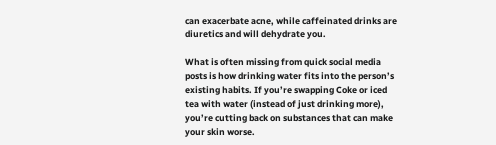can exacerbate acne, while caffeinated drinks are diuretics and will dehydrate you.

What is often missing from quick social media posts is how drinking water fits into the person’s existing habits. If you’re swapping Coke or iced tea with water (instead of just drinking more), you’re cutting back on substances that can make your skin worse.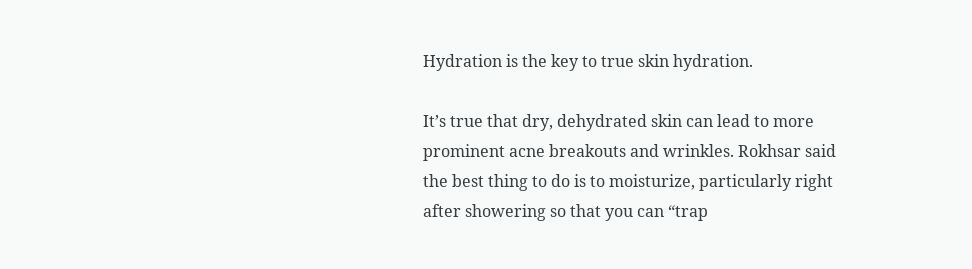Hydration is the key to true skin hydration.

It’s true that dry, dehydrated skin can lead to more prominent acne breakouts and wrinkles. Rokhsar said the best thing to do is to moisturize, particularly right after showering so that you can “trap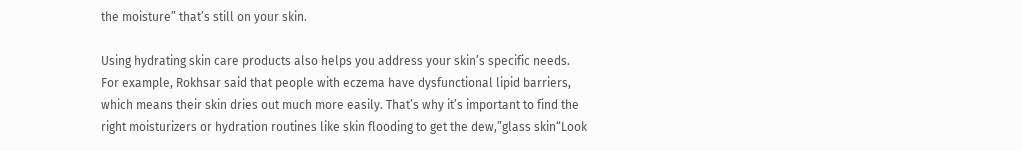the moisture” that’s still on your skin.

Using hydrating skin care products also helps you address your skin’s specific needs. For example, Rokhsar said that people with eczema have dysfunctional lipid barriers, which means their skin dries out much more easily. That’s why it’s important to find the right moisturizers or hydration routines like skin flooding to get the dew,”glass skin“Look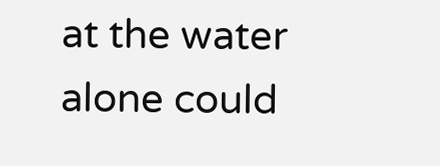at the water alone could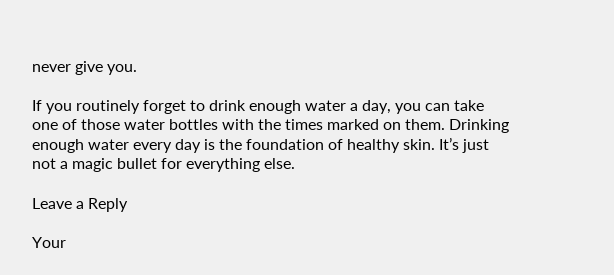never give you.

If you routinely forget to drink enough water a day, you can take one of those water bottles with the times marked on them. Drinking enough water every day is the foundation of healthy skin. It’s just not a magic bullet for everything else.

Leave a Reply

Your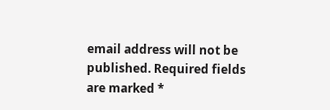email address will not be published. Required fields are marked *